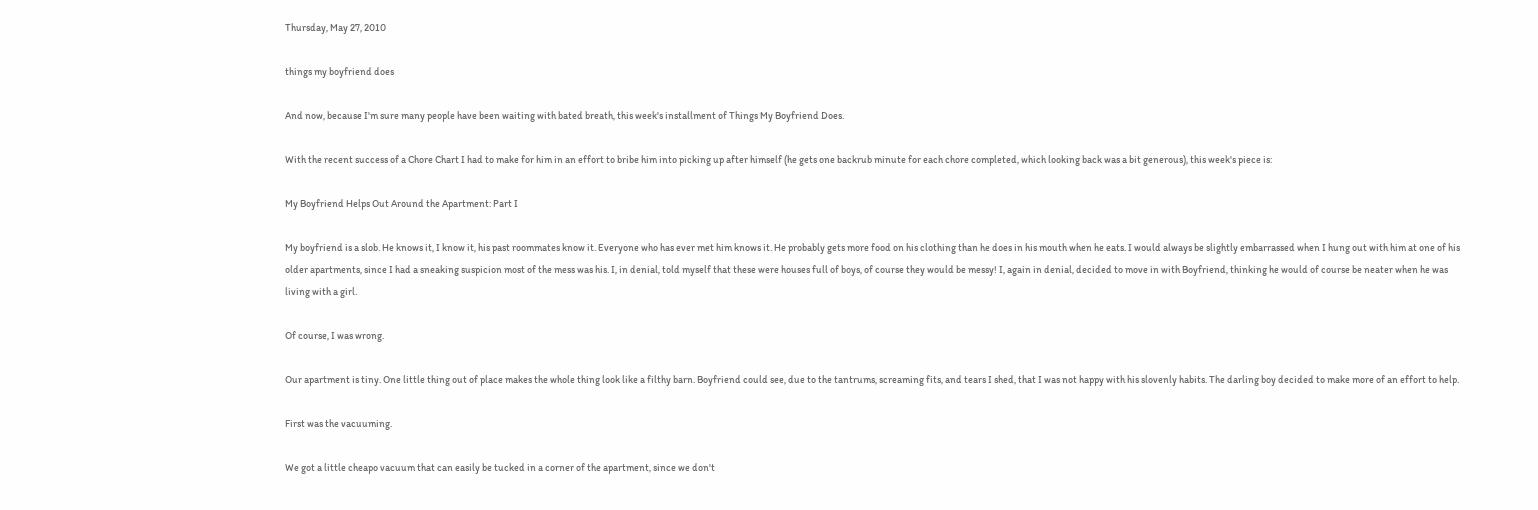Thursday, May 27, 2010

things my boyfriend does

And now, because I'm sure many people have been waiting with bated breath, this week's installment of Things My Boyfriend Does.

With the recent success of a Chore Chart I had to make for him in an effort to bribe him into picking up after himself (he gets one backrub minute for each chore completed, which looking back was a bit generous), this week's piece is:

My Boyfriend Helps Out Around the Apartment: Part I

My boyfriend is a slob. He knows it, I know it, his past roommates know it. Everyone who has ever met him knows it. He probably gets more food on his clothing than he does in his mouth when he eats. I would always be slightly embarrassed when I hung out with him at one of his older apartments, since I had a sneaking suspicion most of the mess was his. I, in denial, told myself that these were houses full of boys, of course they would be messy! I, again in denial, decided to move in with Boyfriend, thinking he would of course be neater when he was living with a girl.

Of course, I was wrong.

Our apartment is tiny. One little thing out of place makes the whole thing look like a filthy barn. Boyfriend could see, due to the tantrums, screaming fits, and tears I shed, that I was not happy with his slovenly habits. The darling boy decided to make more of an effort to help.

First was the vacuuming.

We got a little cheapo vacuum that can easily be tucked in a corner of the apartment, since we don't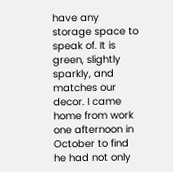have any storage space to speak of. It is green, slightly sparkly, and matches our decor. I came home from work one afternoon in October to find he had not only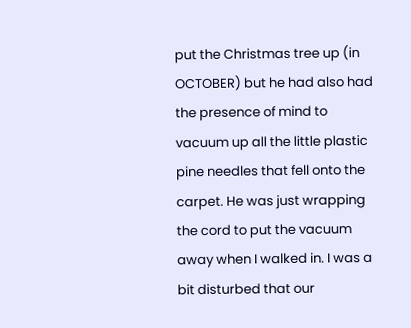put the Christmas tree up (in OCTOBER) but he had also had the presence of mind to vacuum up all the little plastic pine needles that fell onto the carpet. He was just wrapping the cord to put the vacuum away when I walked in. I was a bit disturbed that our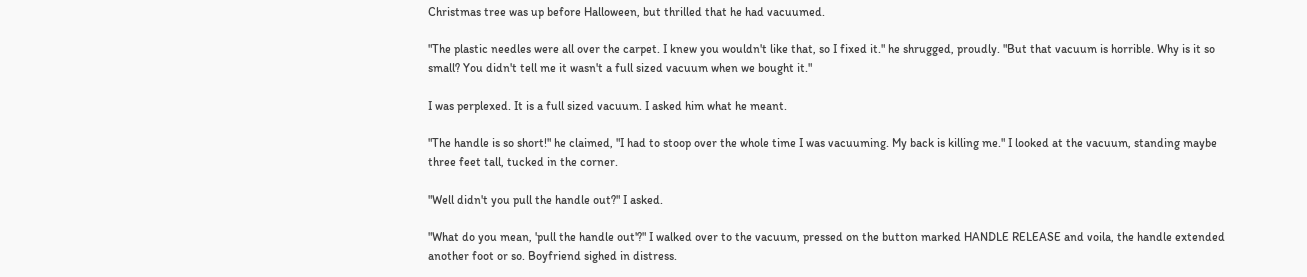Christmas tree was up before Halloween, but thrilled that he had vacuumed.

"The plastic needles were all over the carpet. I knew you wouldn't like that, so I fixed it." he shrugged, proudly. "But that vacuum is horrible. Why is it so small? You didn't tell me it wasn't a full sized vacuum when we bought it."

I was perplexed. It is a full sized vacuum. I asked him what he meant.

"The handle is so short!" he claimed, "I had to stoop over the whole time I was vacuuming. My back is killing me." I looked at the vacuum, standing maybe three feet tall, tucked in the corner.

"Well didn't you pull the handle out?" I asked.

"What do you mean, 'pull the handle out'?" I walked over to the vacuum, pressed on the button marked HANDLE RELEASE and voila, the handle extended another foot or so. Boyfriend sighed in distress.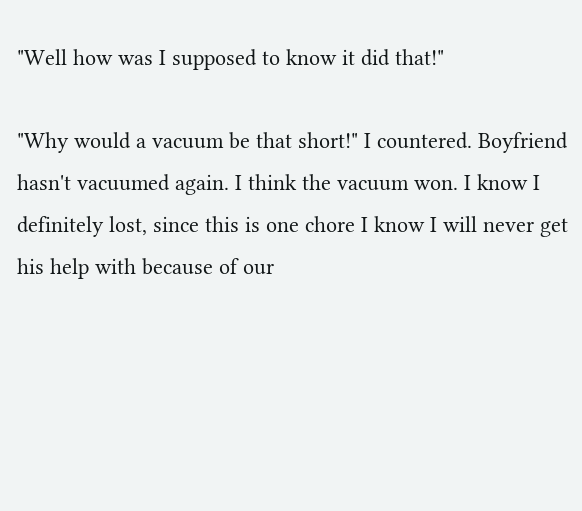"Well how was I supposed to know it did that!"

"Why would a vacuum be that short!" I countered. Boyfriend hasn't vacuumed again. I think the vacuum won. I know I definitely lost, since this is one chore I know I will never get his help with because of our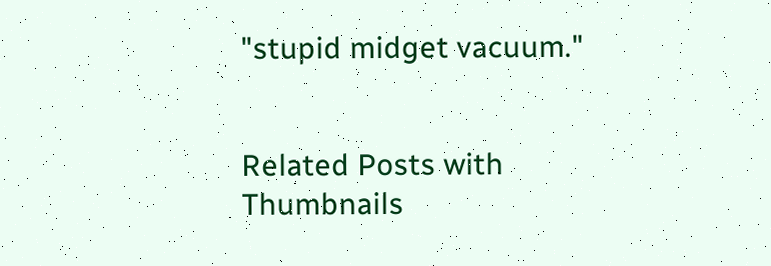"stupid midget vacuum."


Related Posts with Thumbnails